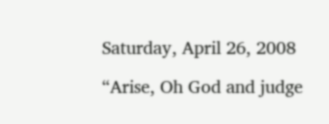Saturday, April 26, 2008

“Arise, Oh God and judge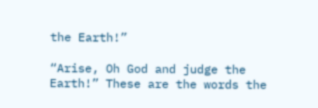the Earth!”

“Arise, Oh God and judge the Earth!” These are the words the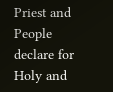Priest and People declare for Holy and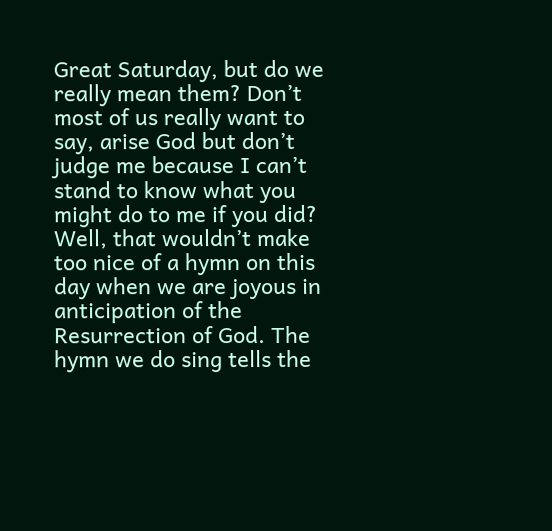Great Saturday, but do we really mean them? Don’t most of us really want to say, arise God but don’t judge me because I can’t stand to know what you might do to me if you did? Well, that wouldn’t make too nice of a hymn on this day when we are joyous in anticipation of the Resurrection of God. The hymn we do sing tells the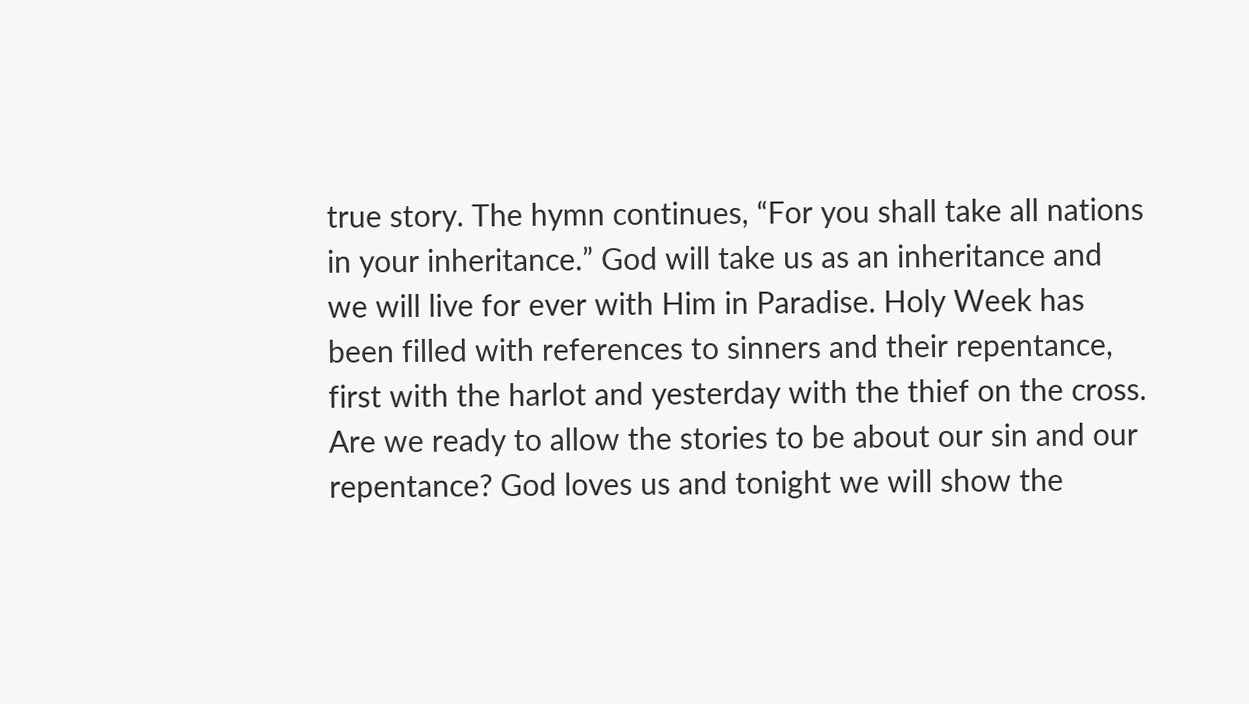true story. The hymn continues, “For you shall take all nations in your inheritance.” God will take us as an inheritance and we will live for ever with Him in Paradise. Holy Week has been filled with references to sinners and their repentance, first with the harlot and yesterday with the thief on the cross. Are we ready to allow the stories to be about our sin and our repentance? God loves us and tonight we will show the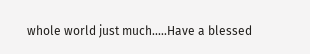whole world just much.....Have a blessed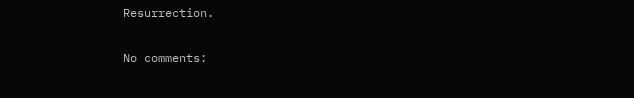Resurrection.

No comments: